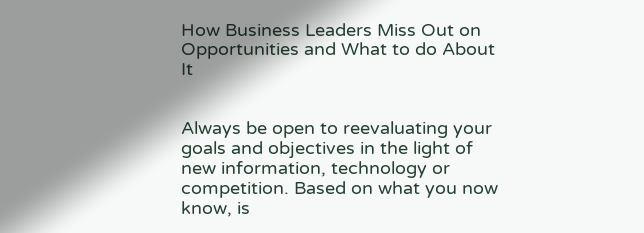How Business Leaders Miss Out on Opportunities and What to do About It


Always be open to reevaluating your goals and objectives in the light of new information, technology or competition. Based on what you now know, is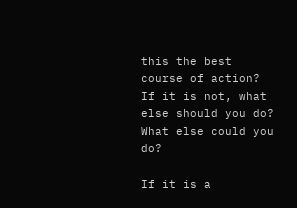this the best course of action? If it is not, what else should you do? What else could you do?

If it is a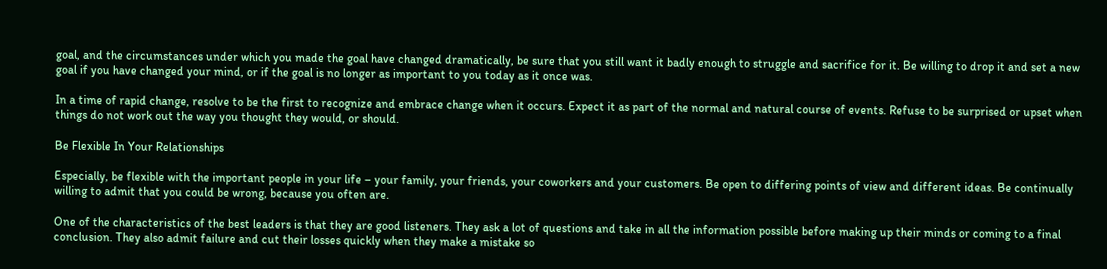goal, and the circumstances under which you made the goal have changed dramatically, be sure that you still want it badly enough to struggle and sacrifice for it. Be willing to drop it and set a new goal if you have changed your mind, or if the goal is no longer as important to you today as it once was.

In a time of rapid change, resolve to be the first to recognize and embrace change when it occurs. Expect it as part of the normal and natural course of events. Refuse to be surprised or upset when things do not work out the way you thought they would, or should.

Be Flexible In Your Relationships

Especially, be flexible with the important people in your life – your family, your friends, your coworkers and your customers. Be open to differing points of view and different ideas. Be continually willing to admit that you could be wrong, because you often are.

One of the characteristics of the best leaders is that they are good listeners. They ask a lot of questions and take in all the information possible before making up their minds or coming to a final conclusion. They also admit failure and cut their losses quickly when they make a mistake so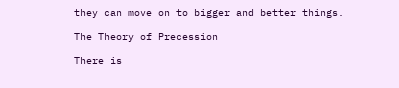they can move on to bigger and better things.

The Theory of Precession

There is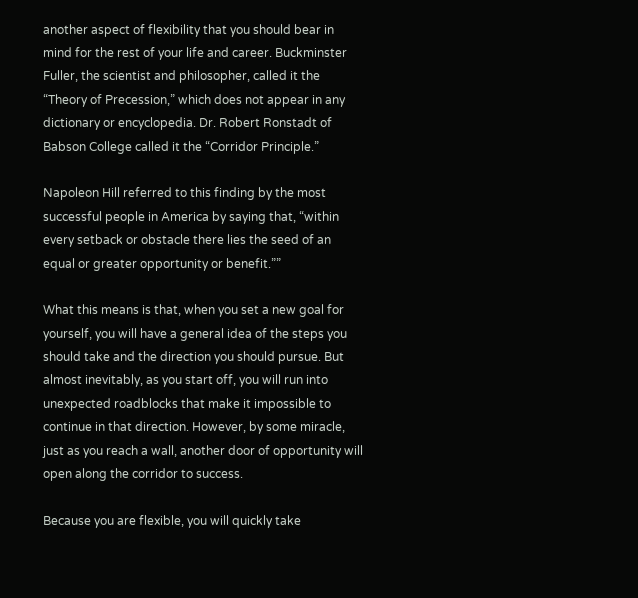another aspect of flexibility that you should bear in mind for the rest of your life and career. Buckminster Fuller, the scientist and philosopher, called it the “Theory of Precession,” which does not appear in any dictionary or encyclopedia. Dr. Robert Ronstadt of Babson College called it the “Corridor Principle.”

Napoleon Hill referred to this finding by the most successful people in America by saying that, “within every setback or obstacle there lies the seed of an equal or greater opportunity or benefit.””

What this means is that, when you set a new goal for yourself, you will have a general idea of the steps you should take and the direction you should pursue. But almost inevitably, as you start off, you will run into unexpected roadblocks that make it impossible to continue in that direction. However, by some miracle, just as you reach a wall, another door of opportunity will open along the corridor to success.

Because you are flexible, you will quickly take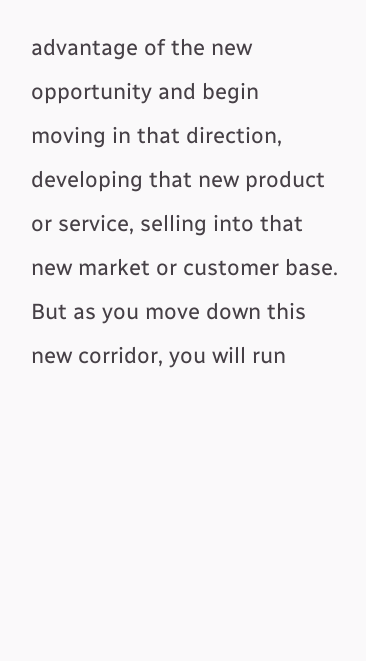advantage of the new opportunity and begin moving in that direction, developing that new product or service, selling into that new market or customer base. But as you move down this new corridor, you will run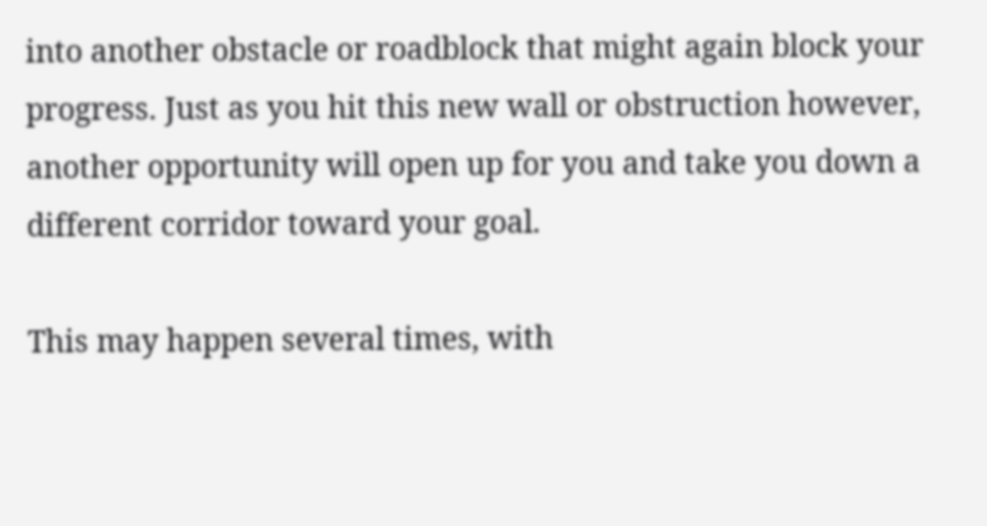into another obstacle or roadblock that might again block your progress. Just as you hit this new wall or obstruction however, another opportunity will open up for you and take you down a different corridor toward your goal.

This may happen several times, with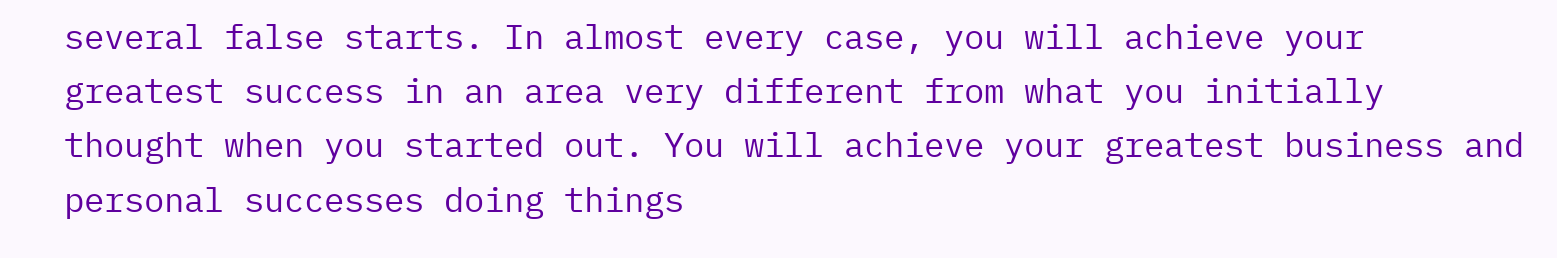several false starts. In almost every case, you will achieve your greatest success in an area very different from what you initially thought when you started out. You will achieve your greatest business and personal successes doing things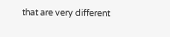that are very different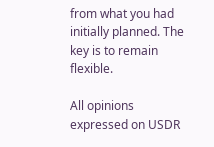from what you had initially planned. The key is to remain flexible.

All opinions expressed on USDR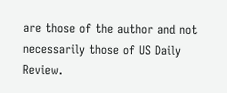are those of the author and not necessarily those of US Daily Review.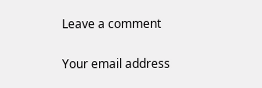Leave a comment

Your email address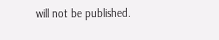will not be published.